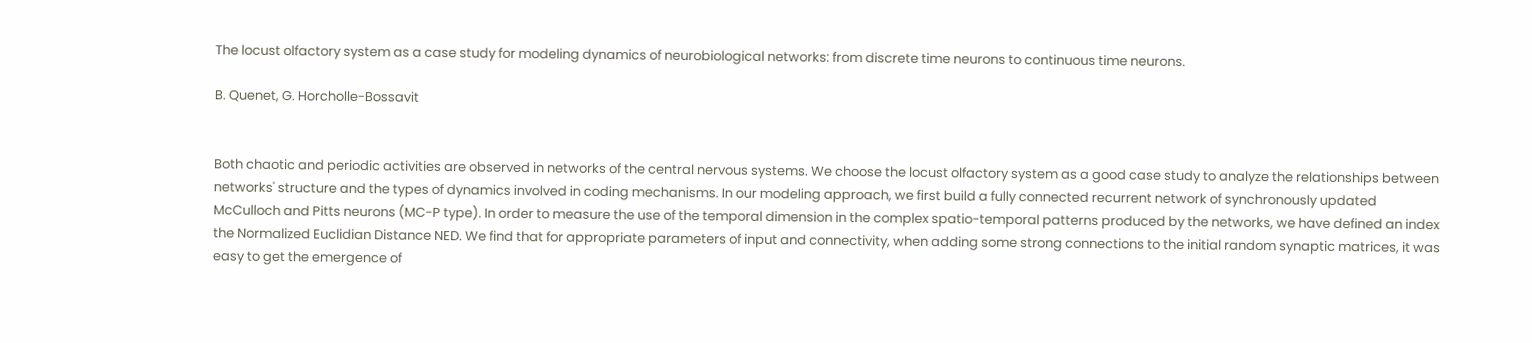The locust olfactory system as a case study for modeling dynamics of neurobiological networks: from discrete time neurons to continuous time neurons.

B. Quenet, G. Horcholle-Bossavit


Both chaotic and periodic activities are observed in networks of the central nervous systems. We choose the locust olfactory system as a good case study to analyze the relationships between networks' structure and the types of dynamics involved in coding mechanisms. In our modeling approach, we first build a fully connected recurrent network of synchronously updated McCulloch and Pitts neurons (MC-P type). In order to measure the use of the temporal dimension in the complex spatio-temporal patterns produced by the networks, we have defined an index the Normalized Euclidian Distance NED. We find that for appropriate parameters of input and connectivity, when adding some strong connections to the initial random synaptic matrices, it was easy to get the emergence of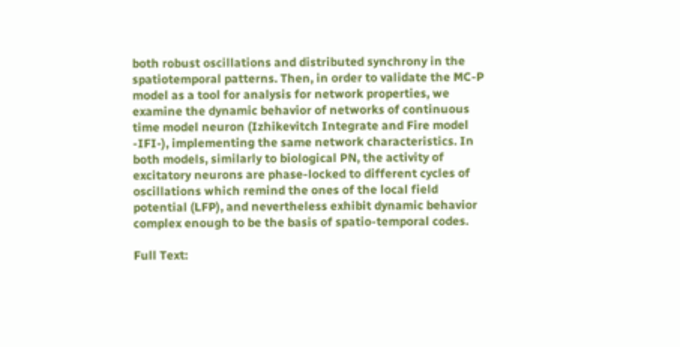both robust oscillations and distributed synchrony in the spatiotemporal patterns. Then, in order to validate the MC-P model as a tool for analysis for network properties, we examine the dynamic behavior of networks of continuous time model neuron (Izhikevitch Integrate and Fire model -IFI-), implementing the same network characteristics. In both models, similarly to biological PN, the activity of excitatory neurons are phase-locked to different cycles of oscillations which remind the ones of the local field potential (LFP), and nevertheless exhibit dynamic behavior complex enough to be the basis of spatio-temporal codes.

Full Text: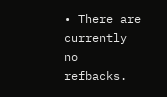• There are currently no refbacks.